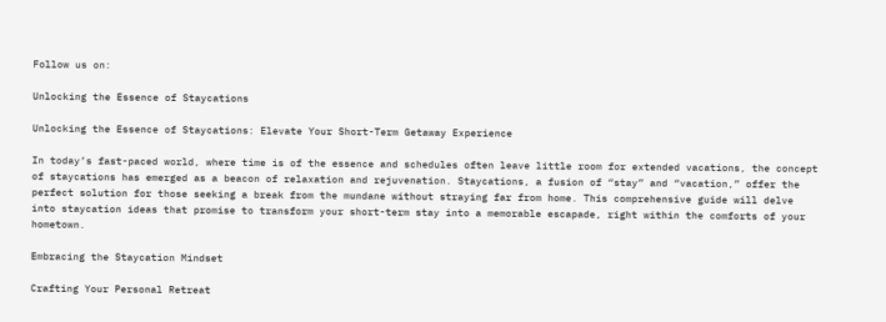Follow us on:

Unlocking the Essence of Staycations

Unlocking the Essence of Staycations: Elevate Your Short-Term Getaway Experience

In today’s fast-paced world, where time is of the essence and schedules often leave little room for extended vacations, the concept of staycations has emerged as a beacon of relaxation and rejuvenation. Staycations, a fusion of “stay” and “vacation,” offer the perfect solution for those seeking a break from the mundane without straying far from home. This comprehensive guide will delve into staycation ideas that promise to transform your short-term stay into a memorable escapade, right within the comforts of your hometown.

Embracing the Staycation Mindset

Crafting Your Personal Retreat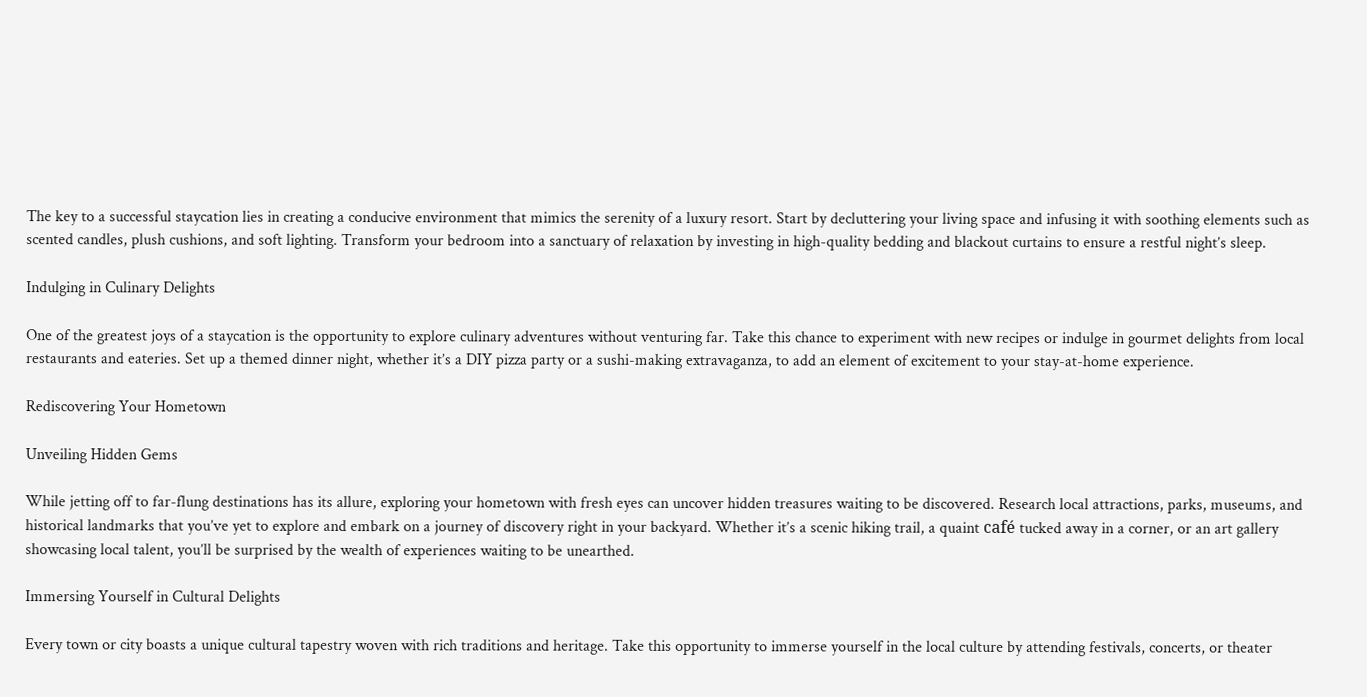The key to a successful staycation lies in creating a conducive environment that mimics the serenity of a luxury resort. Start by decluttering your living space and infusing it with soothing elements such as scented candles, plush cushions, and soft lighting. Transform your bedroom into a sanctuary of relaxation by investing in high-quality bedding and blackout curtains to ensure a restful night’s sleep.

Indulging in Culinary Delights

One of the greatest joys of a staycation is the opportunity to explore culinary adventures without venturing far. Take this chance to experiment with new recipes or indulge in gourmet delights from local restaurants and eateries. Set up a themed dinner night, whether it’s a DIY pizza party or a sushi-making extravaganza, to add an element of excitement to your stay-at-home experience.

Rediscovering Your Hometown

Unveiling Hidden Gems

While jetting off to far-flung destinations has its allure, exploring your hometown with fresh eyes can uncover hidden treasures waiting to be discovered. Research local attractions, parks, museums, and historical landmarks that you’ve yet to explore and embark on a journey of discovery right in your backyard. Whether it’s a scenic hiking trail, a quaint café tucked away in a corner, or an art gallery showcasing local talent, you’ll be surprised by the wealth of experiences waiting to be unearthed.

Immersing Yourself in Cultural Delights

Every town or city boasts a unique cultural tapestry woven with rich traditions and heritage. Take this opportunity to immerse yourself in the local culture by attending festivals, concerts, or theater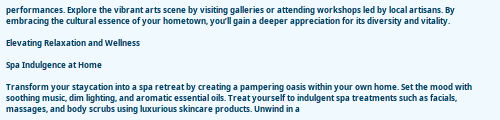performances. Explore the vibrant arts scene by visiting galleries or attending workshops led by local artisans. By embracing the cultural essence of your hometown, you’ll gain a deeper appreciation for its diversity and vitality.

Elevating Relaxation and Wellness

Spa Indulgence at Home

Transform your staycation into a spa retreat by creating a pampering oasis within your own home. Set the mood with soothing music, dim lighting, and aromatic essential oils. Treat yourself to indulgent spa treatments such as facials, massages, and body scrubs using luxurious skincare products. Unwind in a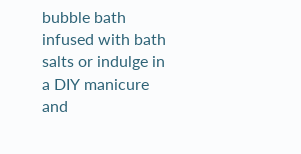bubble bath infused with bath salts or indulge in a DIY manicure and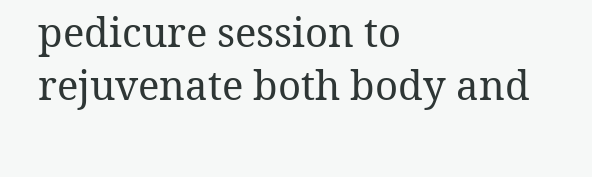pedicure session to rejuvenate both body and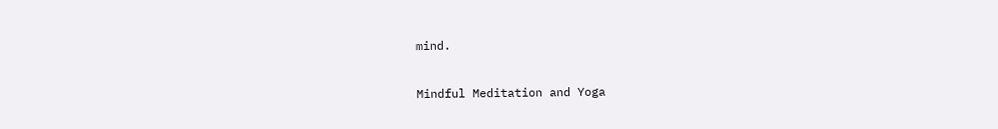mind.

Mindful Meditation and Yoga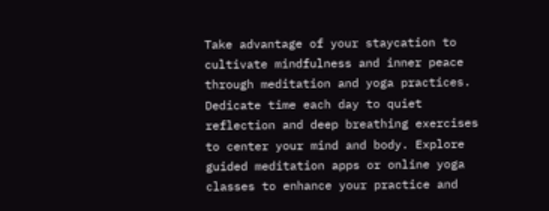Take advantage of your staycation to cultivate mindfulness and inner peace through meditation and yoga practices. Dedicate time each day to quiet reflection and deep breathing exercises to center your mind and body. Explore guided meditation apps or online yoga classes to enhance your practice and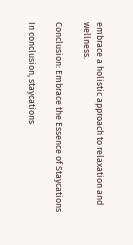embrace a holistic approach to relaxation and wellness.

Conclusion: Embrace the Essence of Staycations

In conclusion, staycations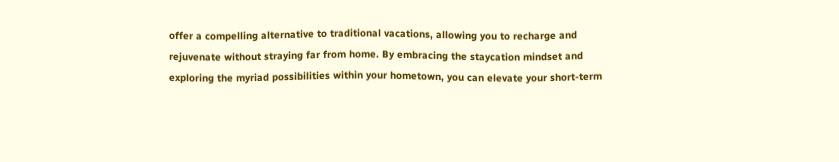offer a compelling alternative to traditional vacations, allowing you to recharge and rejuvenate without straying far from home. By embracing the staycation mindset and exploring the myriad possibilities within your hometown, you can elevate your short-term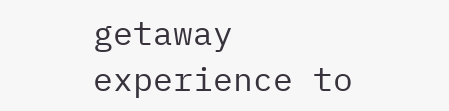getaway experience to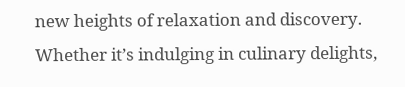new heights of relaxation and discovery. Whether it’s indulging in culinary delights,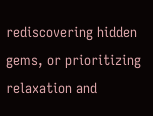rediscovering hidden gems, or prioritizing relaxation and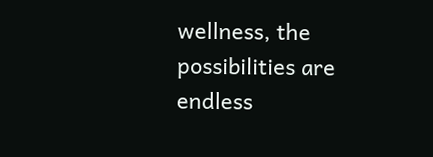wellness, the possibilities are endless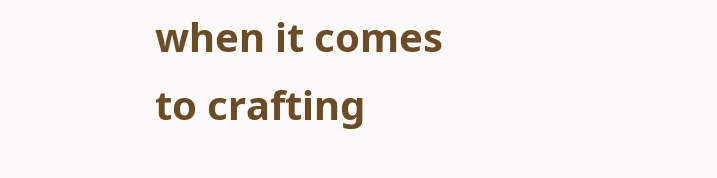when it comes to crafting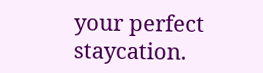your perfect staycation.